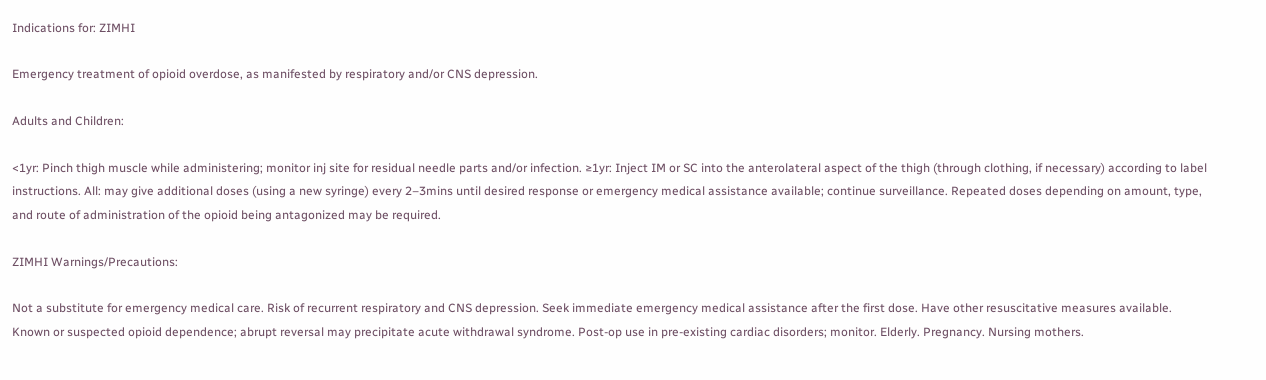Indications for: ZIMHI

Emergency treatment of opioid overdose, as manifested by respiratory and/or CNS depression.

Adults and Children:

<1yr: Pinch thigh muscle while administering; monitor inj site for residual needle parts and/or infection. ≥1yr: Inject IM or SC into the anterolateral aspect of the thigh (through clothing, if necessary) according to label instructions. All: may give additional doses (using a new syringe) every 2–3mins until desired response or emergency medical assistance available; continue surveillance. Repeated doses depending on amount, type, and route of administration of the opioid being antagonized may be required.

ZIMHI Warnings/Precautions:

Not a substitute for emergency medical care. Risk of recurrent respiratory and CNS depression. Seek immediate emergency medical assistance after the first dose. Have other resuscitative measures available. Known or suspected opioid dependence; abrupt reversal may precipitate acute withdrawal syndrome. Post-op use in pre-existing cardiac disorders; monitor. Elderly. Pregnancy. Nursing mothers.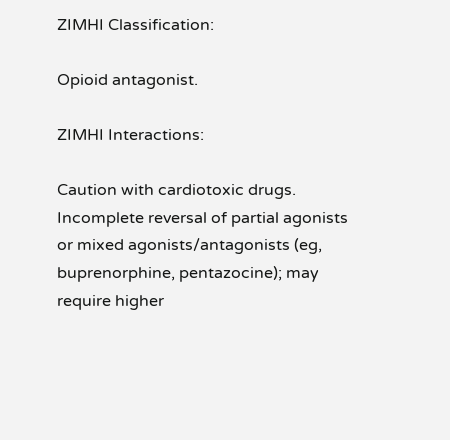ZIMHI Classification:

Opioid antagonist.

ZIMHI Interactions:

Caution with cardiotoxic drugs. Incomplete reversal of partial agonists or mixed agonists/antagonists (eg, buprenorphine, pentazocine); may require higher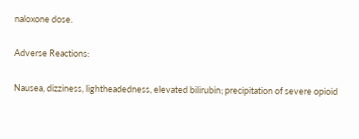naloxone dose.

Adverse Reactions:

Nausea, dizziness, lightheadedness, elevated bilirubin; precipitation of severe opioid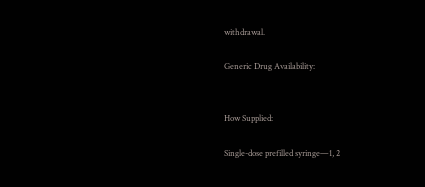withdrawal.

Generic Drug Availability:


How Supplied:

Single-dose prefilled syringe—1, 2